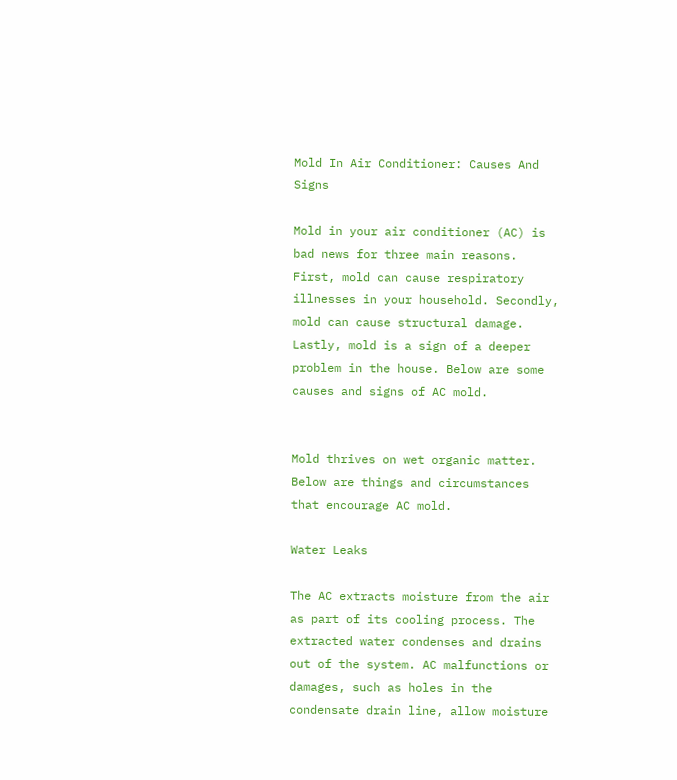Mold In Air Conditioner: Causes And Signs

Mold in your air conditioner (AC) is bad news for three main reasons. First, mold can cause respiratory illnesses in your household. Secondly, mold can cause structural damage. Lastly, mold is a sign of a deeper problem in the house. Below are some causes and signs of AC mold.


Mold thrives on wet organic matter. Below are things and circumstances that encourage AC mold.

Water Leaks

The AC extracts moisture from the air as part of its cooling process. The extracted water condenses and drains out of the system. AC malfunctions or damages, such as holes in the condensate drain line, allow moisture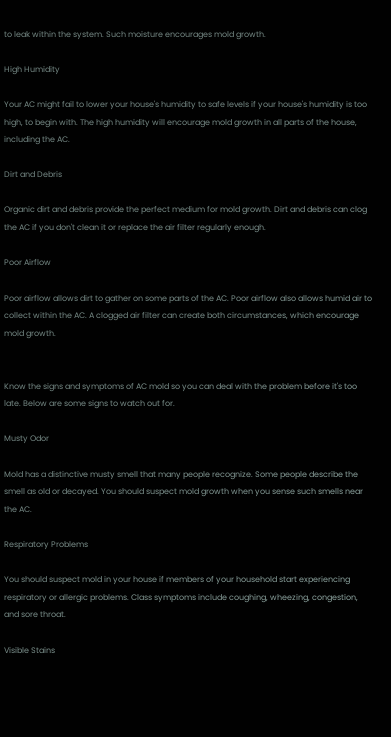to leak within the system. Such moisture encourages mold growth.

High Humidity

Your AC might fail to lower your house's humidity to safe levels if your house's humidity is too high, to begin with. The high humidity will encourage mold growth in all parts of the house, including the AC.

Dirt and Debris

Organic dirt and debris provide the perfect medium for mold growth. Dirt and debris can clog the AC if you don't clean it or replace the air filter regularly enough.

Poor Airflow

Poor airflow allows dirt to gather on some parts of the AC. Poor airflow also allows humid air to collect within the AC. A clogged air filter can create both circumstances, which encourage mold growth.


Know the signs and symptoms of AC mold so you can deal with the problem before it's too late. Below are some signs to watch out for.

Musty Odor

Mold has a distinctive musty smell that many people recognize. Some people describe the smell as old or decayed. You should suspect mold growth when you sense such smells near the AC.

Respiratory Problems

You should suspect mold in your house if members of your household start experiencing respiratory or allergic problems. Class symptoms include coughing, wheezing, congestion, and sore throat.

Visible Stains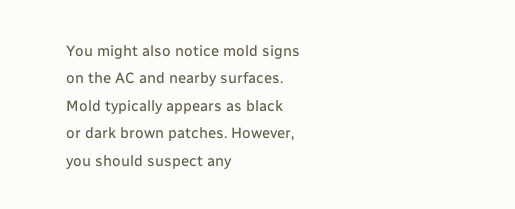You might also notice mold signs on the AC and nearby surfaces. Mold typically appears as black or dark brown patches. However, you should suspect any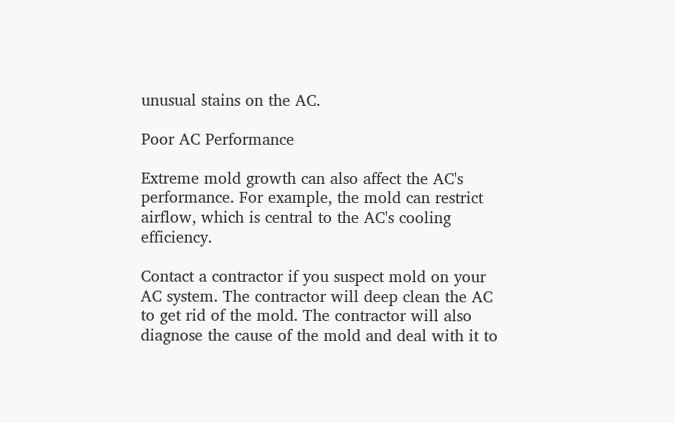unusual stains on the AC.

Poor AC Performance

Extreme mold growth can also affect the AC's performance. For example, the mold can restrict airflow, which is central to the AC's cooling efficiency.

Contact a contractor if you suspect mold on your AC system. The contractor will deep clean the AC to get rid of the mold. The contractor will also diagnose the cause of the mold and deal with it to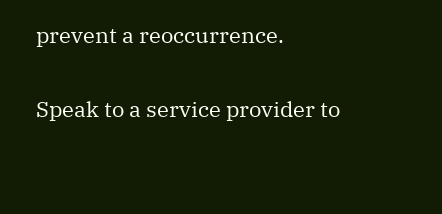prevent a reoccurrence.

Speak to a service provider to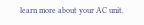learn more about your AC unit.